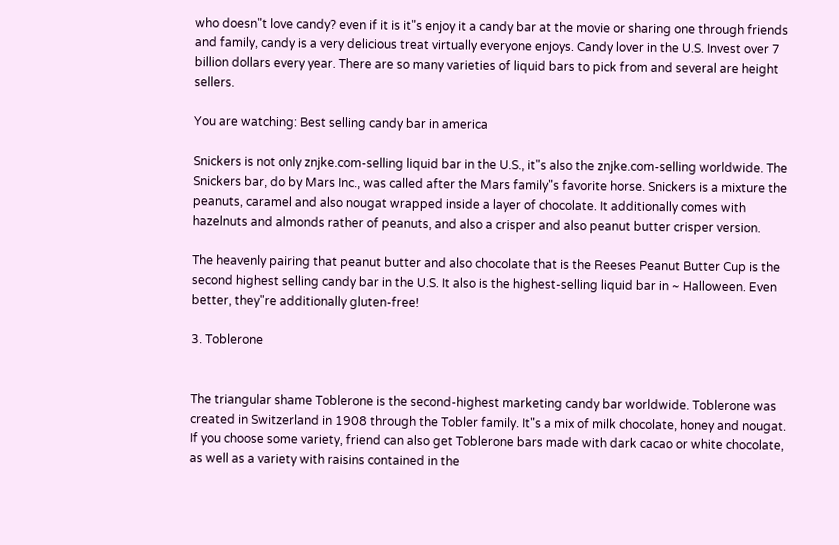who doesn"t love candy? even if it is it"s enjoy it a candy bar at the movie or sharing one through friends and family, candy is a very delicious treat virtually everyone enjoys. Candy lover in the U.S. Invest over 7 billion dollars every year. There are so many varieties of liquid bars to pick from and several are height sellers.

You are watching: Best selling candy bar in america

Snickers is not only znjke.com-selling liquid bar in the U.S., it"s also the znjke.com-selling worldwide. The Snickers bar, do by Mars Inc., was called after the Mars family"s favorite horse. Snickers is a mixture the peanuts, caramel and also nougat wrapped inside a layer of chocolate. It additionally comes with hazelnuts and almonds rather of peanuts, and also a crisper and also peanut butter crisper version.

The heavenly pairing that peanut butter and also chocolate that is the Reeses Peanut Butter Cup is the second highest selling candy bar in the U.S. It also is the highest-selling liquid bar in ~ Halloween. Even better, they"re additionally gluten-free!

3. Toblerone


The triangular shame Toblerone is the second-highest marketing candy bar worldwide. Toblerone was created in Switzerland in 1908 through the Tobler family. It"s a mix of milk chocolate, honey and nougat. If you choose some variety, friend can also get Toblerone bars made with dark cacao or white chocolate, as well as a variety with raisins contained in the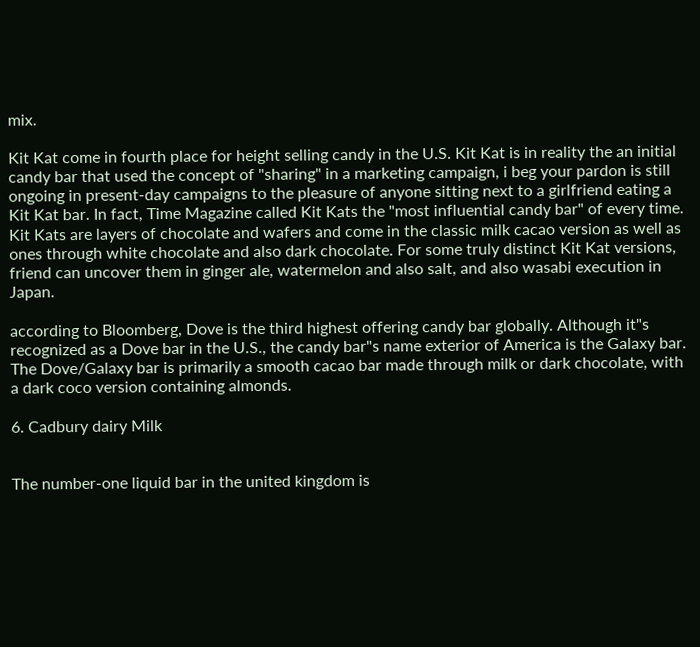mix.

Kit Kat come in fourth place for height selling candy in the U.S. Kit Kat is in reality the an initial candy bar that used the concept of "sharing" in a marketing campaign, i beg your pardon is still ongoing in present-day campaigns to the pleasure of anyone sitting next to a girlfriend eating a Kit Kat bar. In fact, Time Magazine called Kit Kats the "most influential candy bar" of every time. Kit Kats are layers of chocolate and wafers and come in the classic milk cacao version as well as ones through white chocolate and also dark chocolate. For some truly distinct Kit Kat versions, friend can uncover them in ginger ale, watermelon and also salt, and also wasabi execution in Japan.

according to Bloomberg, Dove is the third highest offering candy bar globally. Although it"s recognized as a Dove bar in the U.S., the candy bar"s name exterior of America is the Galaxy bar. The Dove/Galaxy bar is primarily a smooth cacao bar made through milk or dark chocolate, with a dark coco version containing almonds.

6. Cadbury dairy Milk


The number-one liquid bar in the united kingdom is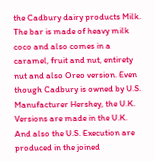the Cadbury dairy products Milk. The bar is made of heavy milk coco and also comes in a caramel, fruit and nut, entirety nut and also Oreo version. Even though Cadbury is owned by U.S. Manufacturer Hershey, the U.K. Versions are made in the U.K. And also the U.S. Execution are produced in the joined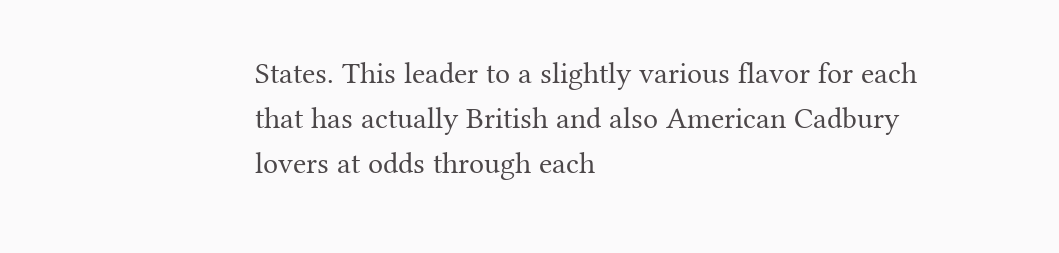States. This leader to a slightly various flavor for each that has actually British and also American Cadbury lovers at odds through each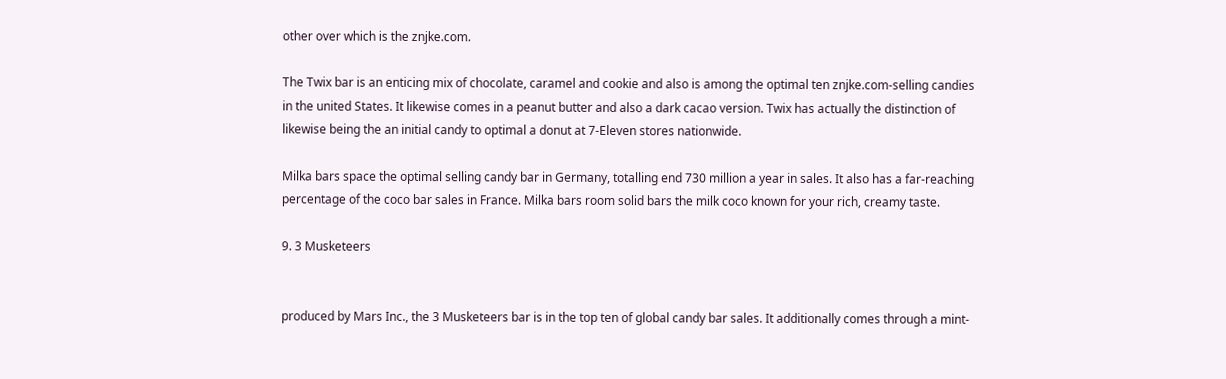other over which is the znjke.com.

The Twix bar is an enticing mix of chocolate, caramel and cookie and also is among the optimal ten znjke.com-selling candies in the united States. It likewise comes in a peanut butter and also a dark cacao version. Twix has actually the distinction of likewise being the an initial candy to optimal a donut at 7-Eleven stores nationwide.

Milka bars space the optimal selling candy bar in Germany, totalling end 730 million a year in sales. It also has a far-reaching percentage of the coco bar sales in France. Milka bars room solid bars the milk coco known for your rich, creamy taste.

9. 3 Musketeers


produced by Mars Inc., the 3 Musketeers bar is in the top ten of global candy bar sales. It additionally comes through a mint-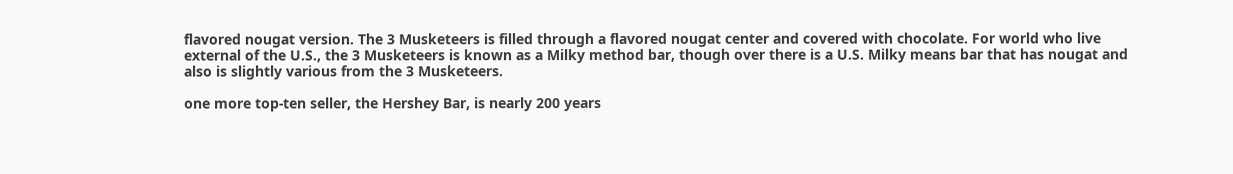flavored nougat version. The 3 Musketeers is filled through a flavored nougat center and covered with chocolate. For world who live external of the U.S., the 3 Musketeers is known as a Milky method bar, though over there is a U.S. Milky means bar that has nougat and also is slightly various from the 3 Musketeers.

one more top-ten seller, the Hershey Bar, is nearly 200 years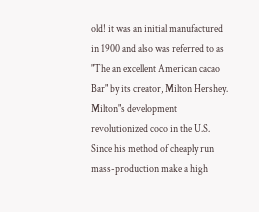old! it was an initial manufactured in 1900 and also was referred to as "The an excellent American cacao Bar" by its creator, Milton Hershey. Milton"s development revolutionized coco in the U.S. Since his method of cheaply run mass-production make a high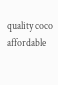quality coco affordable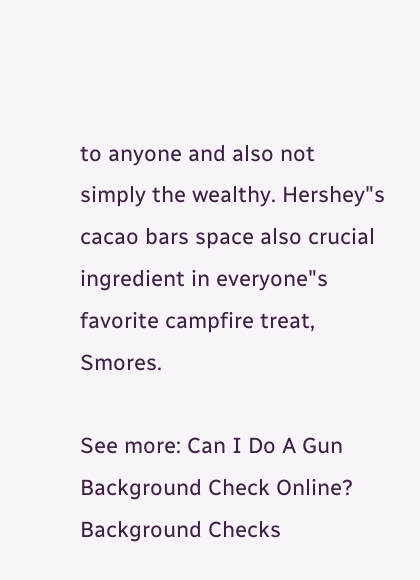to anyone and also not simply the wealthy. Hershey"s cacao bars space also crucial ingredient in everyone"s favorite campfire treat, Smores.

See more: Can I Do A Gun Background Check Online? Background Checks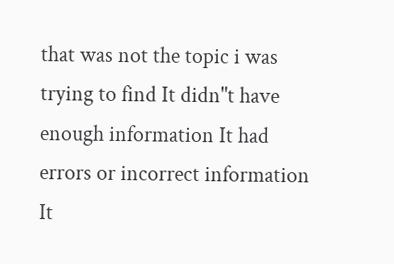that was not the topic i was trying to find It didn"t have enough information It had errors or incorrect information It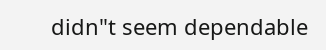didn"t seem dependable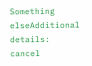Something elseAdditional details: cancel